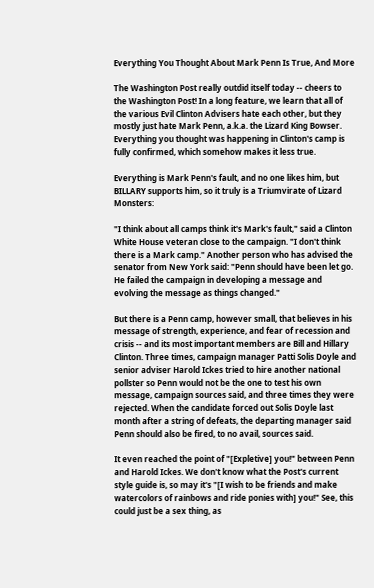Everything You Thought About Mark Penn Is True, And More

The Washington Post really outdid itself today -- cheers to the Washington Post! In a long feature, we learn that all of the various Evil Clinton Advisers hate each other, but they mostly just hate Mark Penn, a.k.a. the Lizard King Bowser. Everything you thought was happening in Clinton's camp is fully confirmed, which somehow makes it less true.

Everything is Mark Penn's fault, and no one likes him, but BILLARY supports him, so it truly is a Triumvirate of Lizard Monsters:

"I think about all camps think it's Mark's fault," said a Clinton White House veteran close to the campaign. "I don't think there is a Mark camp." Another person who has advised the senator from New York said: "Penn should have been let go. He failed the campaign in developing a message and evolving the message as things changed."

But there is a Penn camp, however small, that believes in his message of strength, experience, and fear of recession and crisis -- and its most important members are Bill and Hillary Clinton. Three times, campaign manager Patti Solis Doyle and senior adviser Harold Ickes tried to hire another national pollster so Penn would not be the one to test his own message, campaign sources said, and three times they were rejected. When the candidate forced out Solis Doyle last month after a string of defeats, the departing manager said Penn should also be fired, to no avail, sources said.

It even reached the point of "[Expletive] you!" between Penn and Harold Ickes. We don't know what the Post's current style guide is, so may it's "[I wish to be friends and make watercolors of rainbows and ride ponies with] you!" See, this could just be a sex thing, as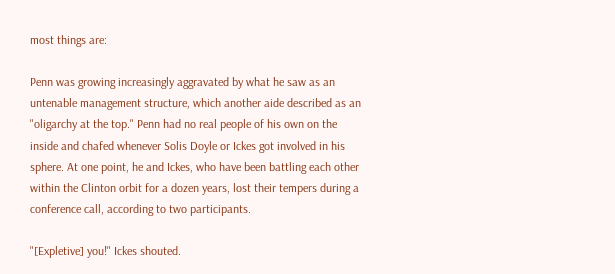most things are:

Penn was growing increasingly aggravated by what he saw as an untenable management structure, which another aide described as an "oligarchy at the top." Penn had no real people of his own on the inside and chafed whenever Solis Doyle or Ickes got involved in his sphere. At one point, he and Ickes, who have been battling each other within the Clinton orbit for a dozen years, lost their tempers during a conference call, according to two participants.

"[Expletive] you!" Ickes shouted.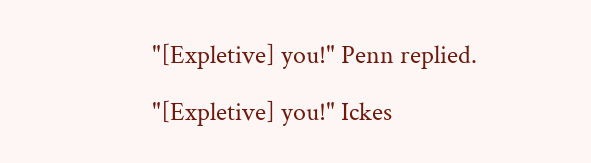"[Expletive] you!" Penn replied.

"[Expletive] you!" Ickes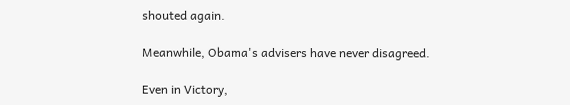shouted again.

Meanwhile, Obama's advisers have never disagreed.

Even in Victory,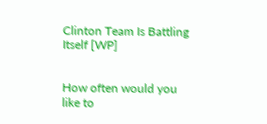Clinton Team Is Battling Itself [WP]


How often would you like to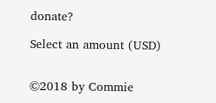donate?

Select an amount (USD)


©2018 by Commie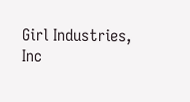Girl Industries, Inc